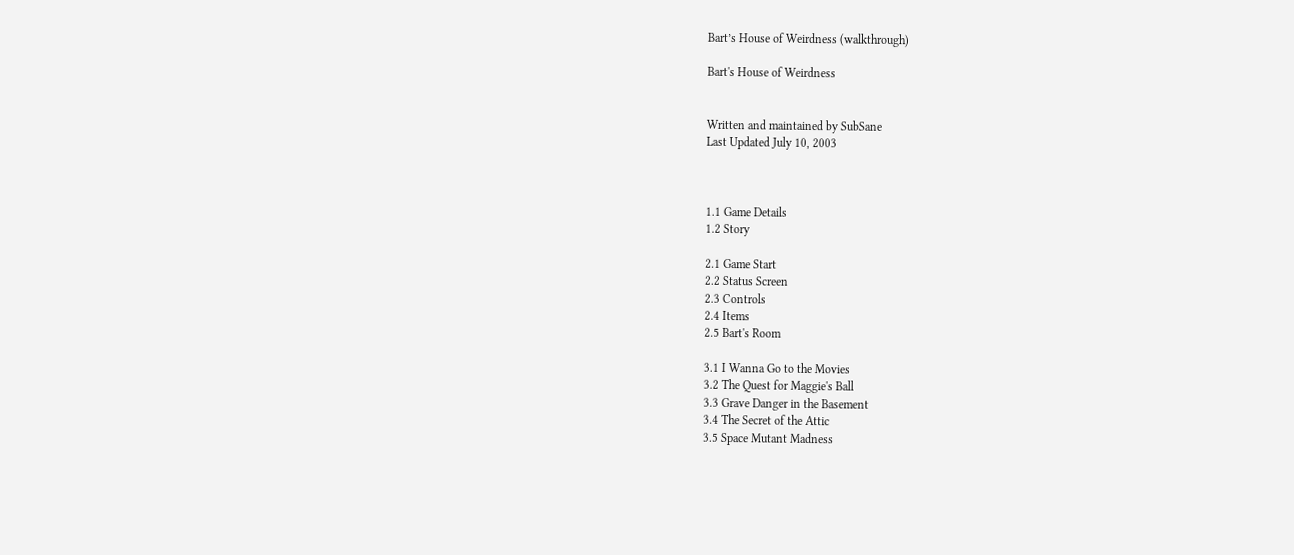Bart’s House of Weirdness (walkthrough)

Bart's House of Weirdness


Written and maintained by SubSane
Last Updated July 10, 2003



1.1 Game Details
1.2 Story

2.1 Game Start
2.2 Status Screen
2.3 Controls
2.4 Items
2.5 Bart's Room

3.1 I Wanna Go to the Movies
3.2 The Quest for Maggie's Ball
3.3 Grave Danger in the Basement
3.4 The Secret of the Attic
3.5 Space Mutant Madness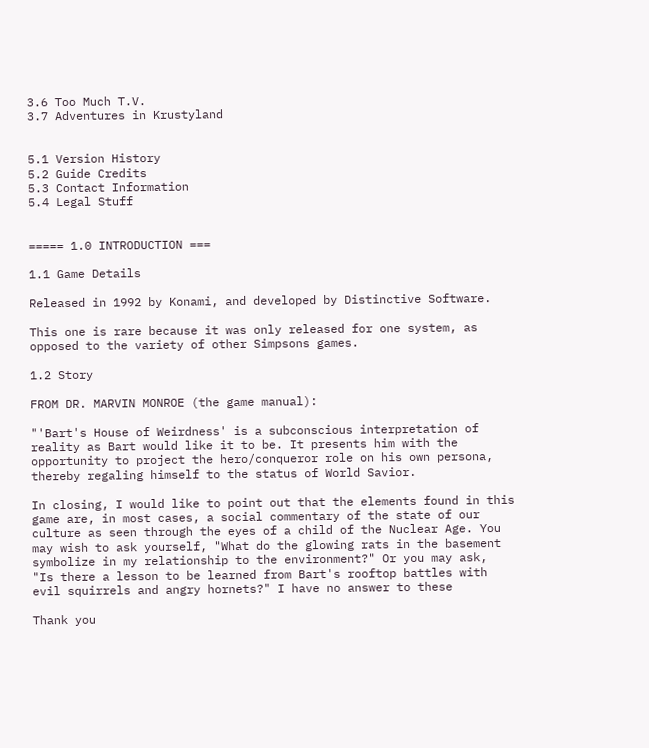3.6 Too Much T.V.
3.7 Adventures in Krustyland


5.1 Version History
5.2 Guide Credits
5.3 Contact Information
5.4 Legal Stuff


===== 1.0 INTRODUCTION ===

1.1 Game Details

Released in 1992 by Konami, and developed by Distinctive Software.

This one is rare because it was only released for one system, as
opposed to the variety of other Simpsons games.

1.2 Story

FROM DR. MARVIN MONROE (the game manual):

"'Bart's House of Weirdness' is a subconscious interpretation of
reality as Bart would like it to be. It presents him with the
opportunity to project the hero/conqueror role on his own persona,
thereby regaling himself to the status of World Savior.

In closing, I would like to point out that the elements found in this
game are, in most cases, a social commentary of the state of our
culture as seen through the eyes of a child of the Nuclear Age. You
may wish to ask yourself, "What do the glowing rats in the basement
symbolize in my relationship to the environment?" Or you may ask,
"Is there a lesson to be learned from Bart's rooftop battles with
evil squirrels and angry hornets?" I have no answer to these

Thank you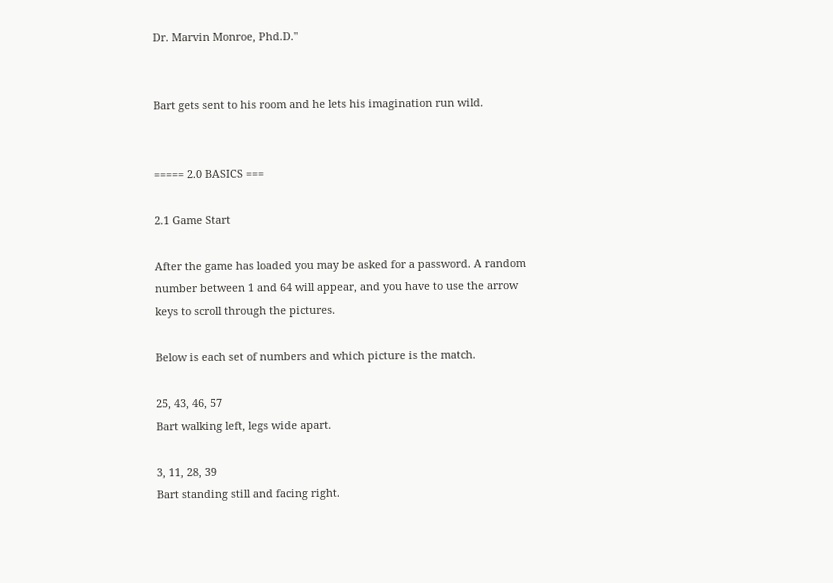Dr. Marvin Monroe, Phd.D."


Bart gets sent to his room and he lets his imagination run wild.


===== 2.0 BASICS ===

2.1 Game Start

After the game has loaded you may be asked for a password. A random
number between 1 and 64 will appear, and you have to use the arrow
keys to scroll through the pictures.

Below is each set of numbers and which picture is the match.

25, 43, 46, 57
Bart walking left, legs wide apart.

3, 11, 28, 39
Bart standing still and facing right.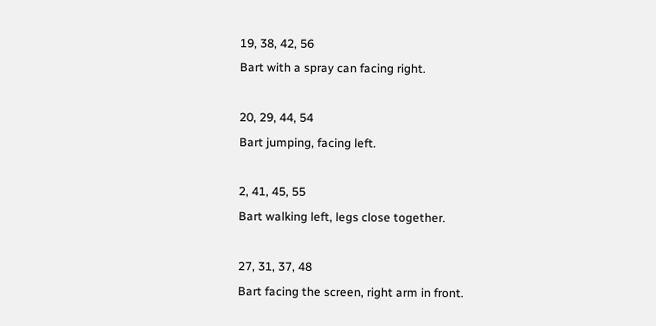19, 38, 42, 56
Bart with a spray can facing right.

20, 29, 44, 54
Bart jumping, facing left.

2, 41, 45, 55
Bart walking left, legs close together.

27, 31, 37, 48
Bart facing the screen, right arm in front.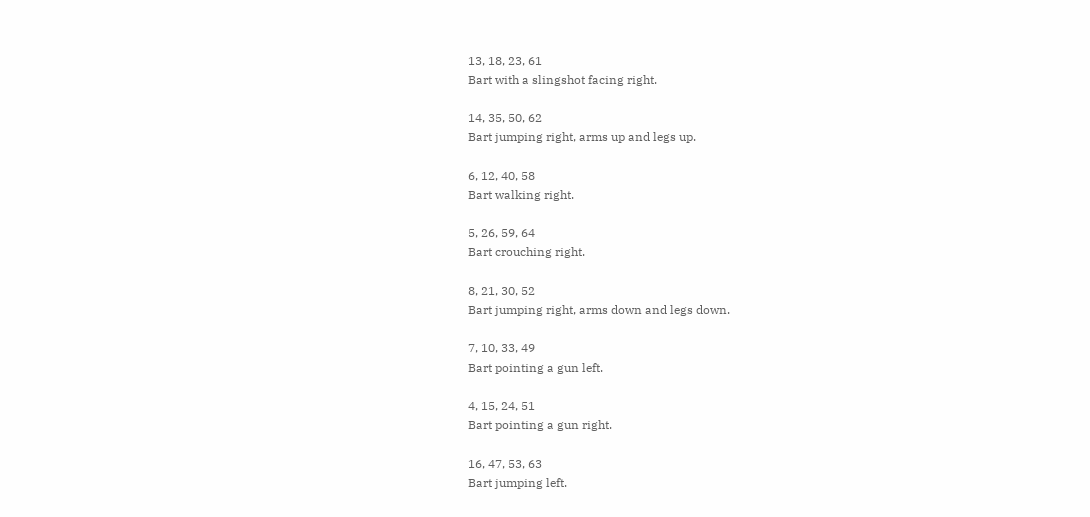13, 18, 23, 61
Bart with a slingshot facing right.

14, 35, 50, 62
Bart jumping right, arms up and legs up.

6, 12, 40, 58
Bart walking right.

5, 26, 59, 64
Bart crouching right.

8, 21, 30, 52
Bart jumping right, arms down and legs down.

7, 10, 33, 49
Bart pointing a gun left.

4, 15, 24, 51
Bart pointing a gun right.

16, 47, 53, 63
Bart jumping left.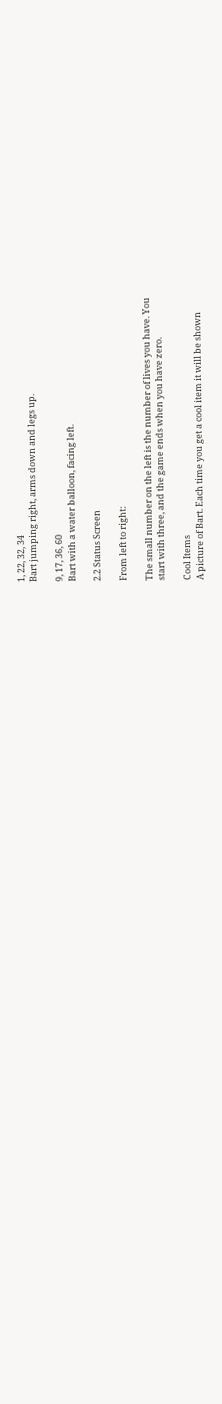1, 22, 32, 34
Bart jumping right, arms down and legs up.

9, 17, 36, 60
Bart with a water balloon, facing left.

2.2 Status Screen

From left to right:

The small number on the left is the number of lives you have. You
start with three, and the game ends when you have zero.

Cool Items
A picture of Bart. Each time you get a cool item it will be shown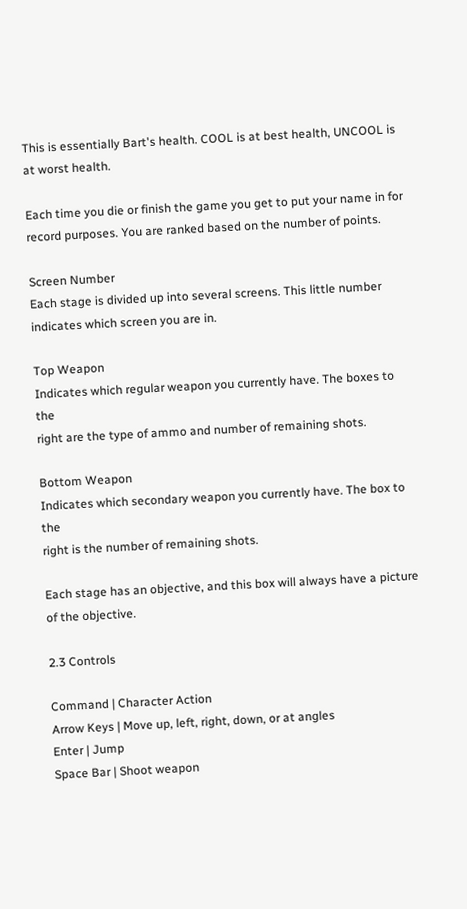This is essentially Bart's health. COOL is at best health, UNCOOL is
at worst health.

Each time you die or finish the game you get to put your name in for
record purposes. You are ranked based on the number of points.

Screen Number
Each stage is divided up into several screens. This little number
indicates which screen you are in.

Top Weapon
Indicates which regular weapon you currently have. The boxes to the
right are the type of ammo and number of remaining shots.

Bottom Weapon
Indicates which secondary weapon you currently have. The box to the
right is the number of remaining shots.

Each stage has an objective, and this box will always have a picture
of the objective.

2.3 Controls

Command | Character Action
Arrow Keys | Move up, left, right, down, or at angles
Enter | Jump
Space Bar | Shoot weapon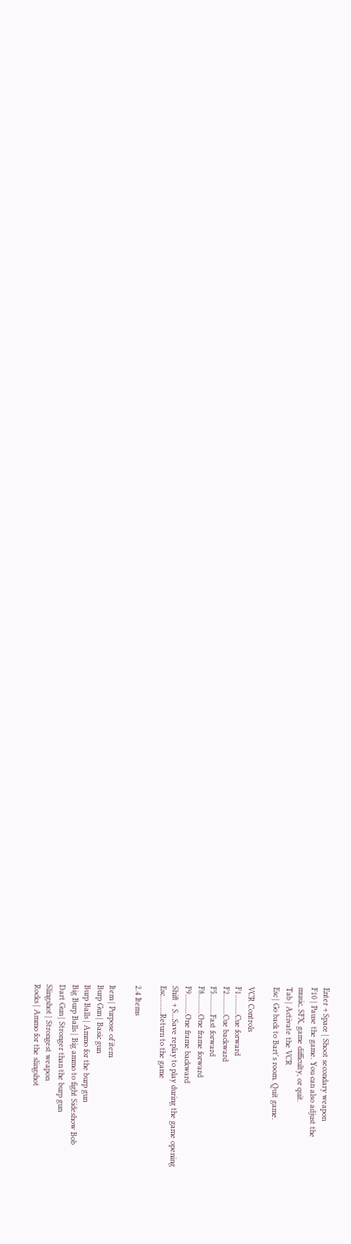Enter + Space | Shoot secondary weapon
F10 | Pause the game. You can also adjust the
music, SFX, game difficulty, or quit.
Tab | Activate the VCR
Esc | Go back to Bart's room. Quit game.

VCR Controls
F1..........Cue forward
F2..........Cue backward
F5..........Fast forward
F8..........One frame forward
F9..........One frame backward
Shift + S...Save replay to play during the game opening
Esc.........Return to the game

2.4 Items

Item | Purpose of item
Burp Gun | Basic gun
Burp Balls | Ammo for the burp gun
Big Burp Balls | Big ammo to fight Sideshow Bob
Dart Gun | Stronger than the burp gun
Slingshot | Strongest weapon
Rocks | Ammo for the slingshot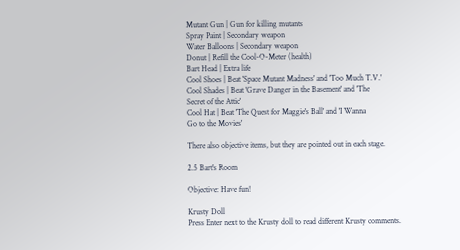Mutant Gun | Gun for killing mutants
Spray Paint | Secondary weapon
Water Balloons | Secondary weapon
Donut | Refill the Cool-O-Meter (health)
Bart Head | Extra life
Cool Shoes | Beat 'Space Mutant Madness' and 'Too Much T.V.'
Cool Shades | Beat 'Grave Danger in the Basement' and 'The
Secret of the Attic'
Cool Hat | Beat 'The Quest for Maggie's Ball' and 'I Wanna
Go to the Movies'

There also objective items, but they are pointed out in each stage.

2.5 Bart's Room

Objective: Have fun!

Krusty Doll
Press Enter next to the Krusty doll to read different Krusty comments.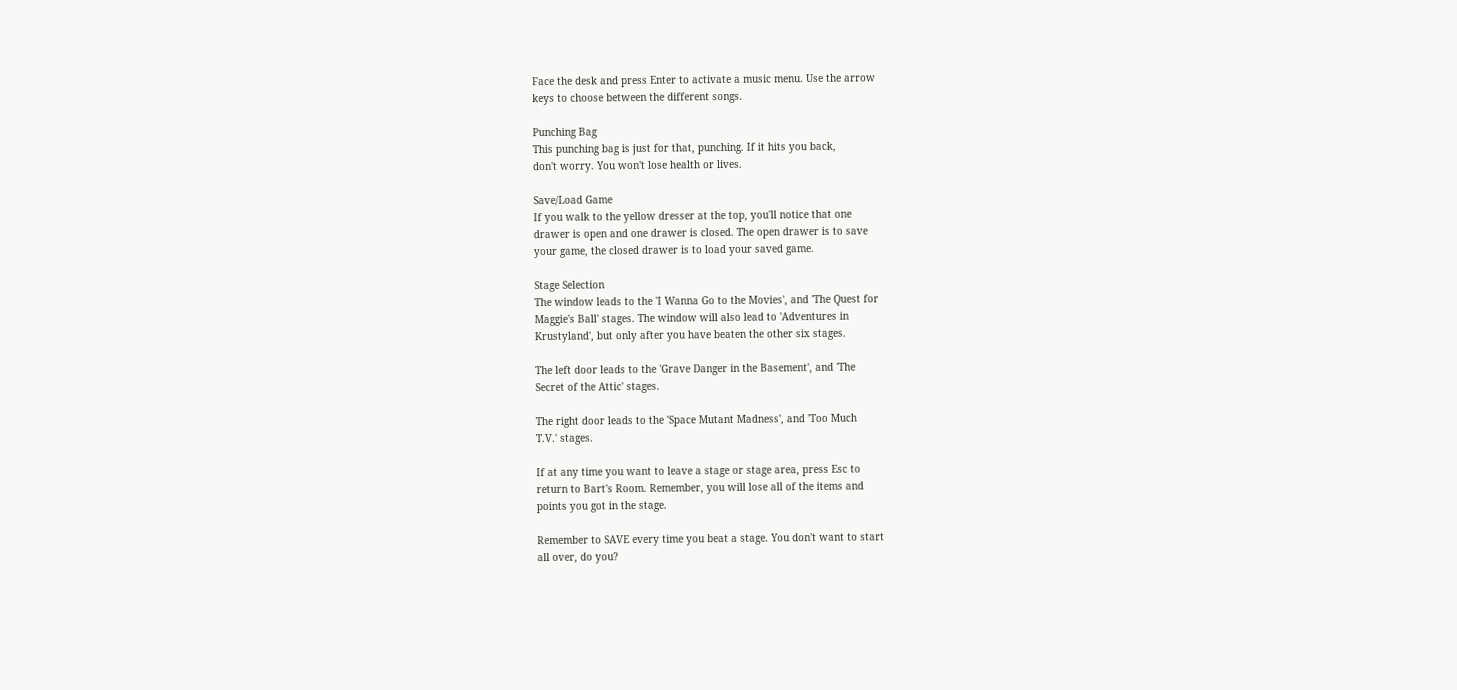Face the desk and press Enter to activate a music menu. Use the arrow
keys to choose between the different songs.

Punching Bag
This punching bag is just for that, punching. If it hits you back,
don't worry. You won't lose health or lives.

Save/Load Game
If you walk to the yellow dresser at the top, you'll notice that one
drawer is open and one drawer is closed. The open drawer is to save
your game, the closed drawer is to load your saved game.

Stage Selection
The window leads to the 'I Wanna Go to the Movies', and 'The Quest for
Maggie's Ball' stages. The window will also lead to 'Adventures in
Krustyland', but only after you have beaten the other six stages.

The left door leads to the 'Grave Danger in the Basement', and 'The
Secret of the Attic' stages.

The right door leads to the 'Space Mutant Madness', and 'Too Much
T.V.' stages.

If at any time you want to leave a stage or stage area, press Esc to
return to Bart's Room. Remember, you will lose all of the items and
points you got in the stage.

Remember to SAVE every time you beat a stage. You don't want to start
all over, do you?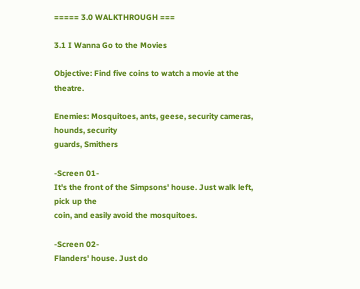===== 3.0 WALKTHROUGH ===

3.1 I Wanna Go to the Movies

Objective: Find five coins to watch a movie at the theatre.

Enemies: Mosquitoes, ants, geese, security cameras, hounds, security
guards, Smithers

-Screen 01-
It's the front of the Simpsons' house. Just walk left, pick up the
coin, and easily avoid the mosquitoes.

-Screen 02-
Flanders' house. Just do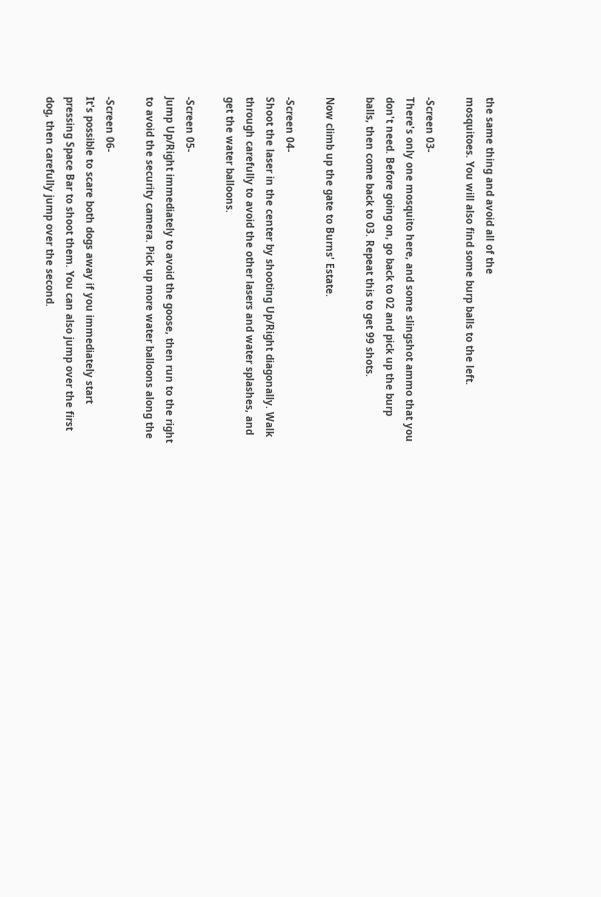the same thing and avoid all of the
mosquitoes. You will also find some burp balls to the left.

-Screen 03-
There's only one mosquito here, and some slingshot ammo that you
don't need. Before going on, go back to 02 and pick up the burp
balls, then come back to 03. Repeat this to get 99 shots.

Now climb up the gate to Burns' Estate.

-Screen 04-
Shoot the laser in the center by shooting Up/Right diagonally. Walk
through carefully to avoid the other lasers and water splashes, and
get the water balloons.

-Screen 05-
Jump Up/Right immediately to avoid the goose, then run to the right
to avoid the security camera. Pick up more water balloons along the

-Screen 06-
It's possible to scare both dogs away if you immediately start
pressing Space Bar to shoot them. You can also jump over the first
dog, then carefully jump over the second.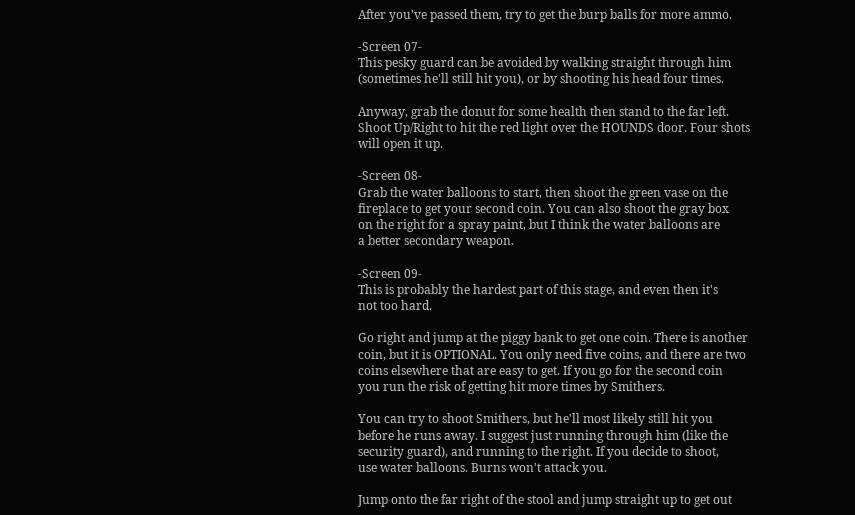After you've passed them, try to get the burp balls for more ammo.

-Screen 07-
This pesky guard can be avoided by walking straight through him
(sometimes he'll still hit you), or by shooting his head four times.

Anyway, grab the donut for some health then stand to the far left.
Shoot Up/Right to hit the red light over the HOUNDS door. Four shots
will open it up.

-Screen 08-
Grab the water balloons to start, then shoot the green vase on the
fireplace to get your second coin. You can also shoot the gray box
on the right for a spray paint, but I think the water balloons are
a better secondary weapon.

-Screen 09-
This is probably the hardest part of this stage, and even then it's
not too hard.

Go right and jump at the piggy bank to get one coin. There is another
coin, but it is OPTIONAL. You only need five coins, and there are two
coins elsewhere that are easy to get. If you go for the second coin
you run the risk of getting hit more times by Smithers.

You can try to shoot Smithers, but he'll most likely still hit you
before he runs away. I suggest just running through him (like the
security guard), and running to the right. If you decide to shoot,
use water balloons. Burns won't attack you.

Jump onto the far right of the stool and jump straight up to get out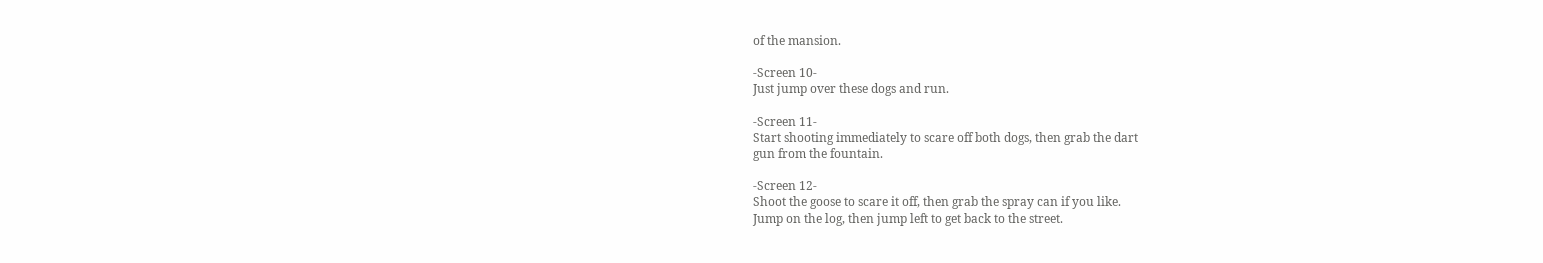of the mansion.

-Screen 10-
Just jump over these dogs and run.

-Screen 11-
Start shooting immediately to scare off both dogs, then grab the dart
gun from the fountain.

-Screen 12-
Shoot the goose to scare it off, then grab the spray can if you like.
Jump on the log, then jump left to get back to the street.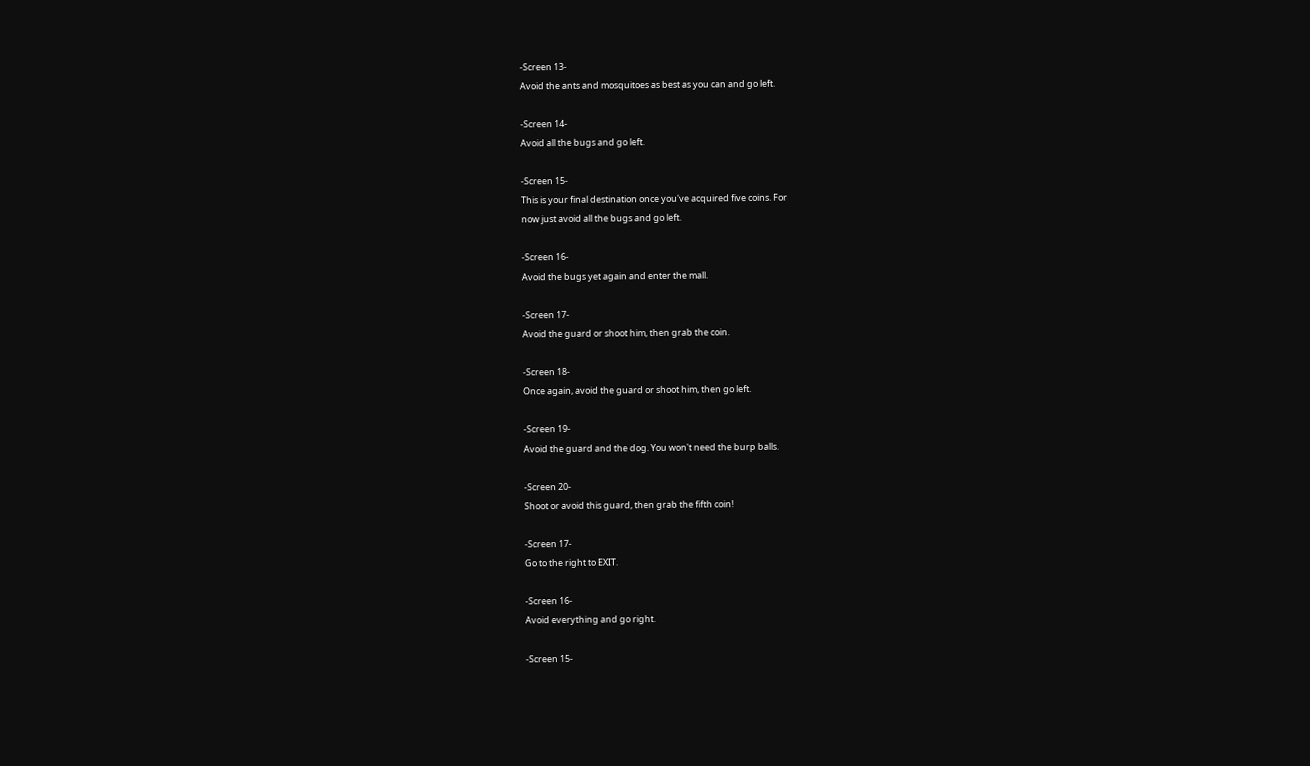-Screen 13-
Avoid the ants and mosquitoes as best as you can and go left.

-Screen 14-
Avoid all the bugs and go left.

-Screen 15-
This is your final destination once you've acquired five coins. For
now just avoid all the bugs and go left.

-Screen 16-
Avoid the bugs yet again and enter the mall.

-Screen 17-
Avoid the guard or shoot him, then grab the coin.

-Screen 18-
Once again, avoid the guard or shoot him, then go left.

-Screen 19-
Avoid the guard and the dog. You won't need the burp balls.

-Screen 20-
Shoot or avoid this guard, then grab the fifth coin!

-Screen 17-
Go to the right to EXIT.

-Screen 16-
Avoid everything and go right.

-Screen 15-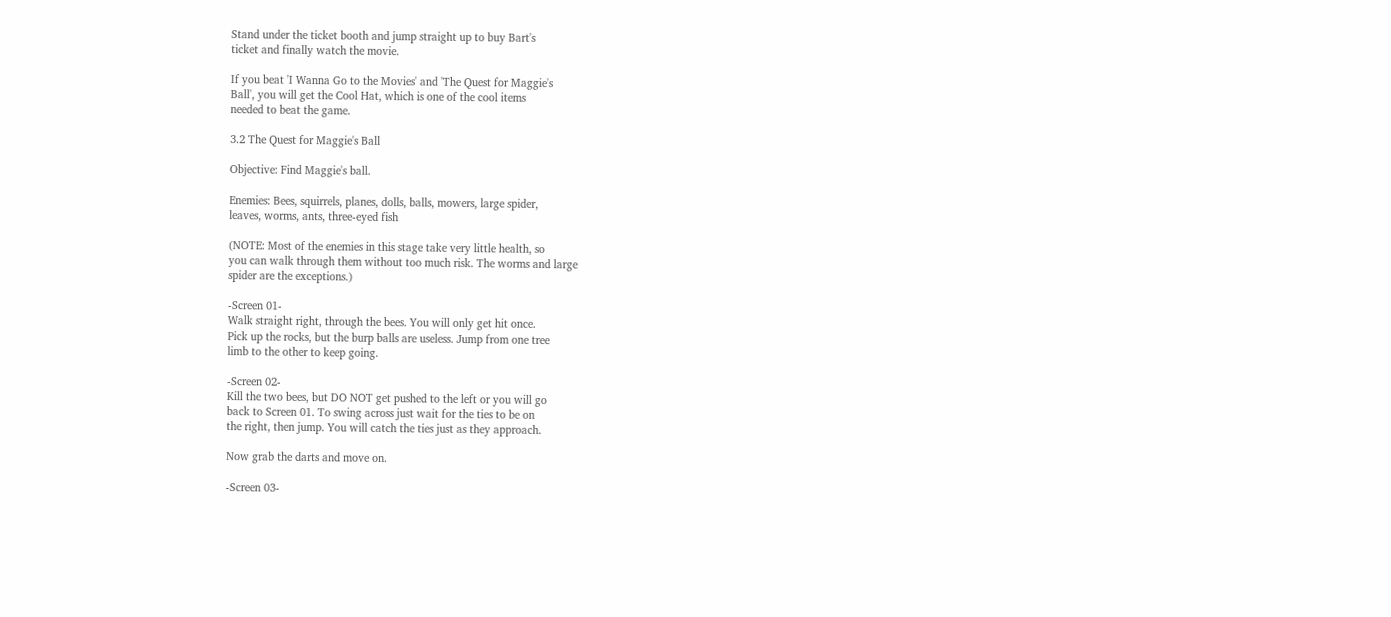Stand under the ticket booth and jump straight up to buy Bart's
ticket and finally watch the movie.

If you beat 'I Wanna Go to the Movies' and 'The Quest for Maggie's
Ball', you will get the Cool Hat, which is one of the cool items
needed to beat the game.

3.2 The Quest for Maggie's Ball

Objective: Find Maggie's ball.

Enemies: Bees, squirrels, planes, dolls, balls, mowers, large spider,
leaves, worms, ants, three-eyed fish

(NOTE: Most of the enemies in this stage take very little health, so
you can walk through them without too much risk. The worms and large
spider are the exceptions.)

-Screen 01-
Walk straight right, through the bees. You will only get hit once.
Pick up the rocks, but the burp balls are useless. Jump from one tree
limb to the other to keep going.

-Screen 02-
Kill the two bees, but DO NOT get pushed to the left or you will go
back to Screen 01. To swing across just wait for the ties to be on
the right, then jump. You will catch the ties just as they approach.

Now grab the darts and move on.

-Screen 03-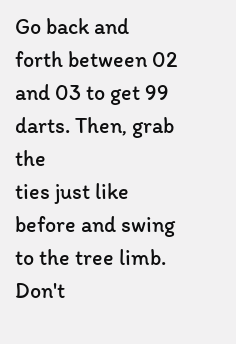Go back and forth between 02 and 03 to get 99 darts. Then, grab the
ties just like before and swing to the tree limb. Don't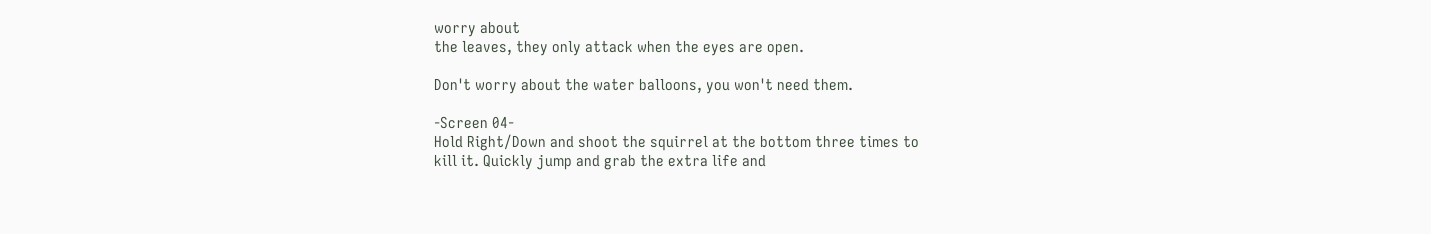worry about
the leaves, they only attack when the eyes are open.

Don't worry about the water balloons, you won't need them.

-Screen 04-
Hold Right/Down and shoot the squirrel at the bottom three times to
kill it. Quickly jump and grab the extra life and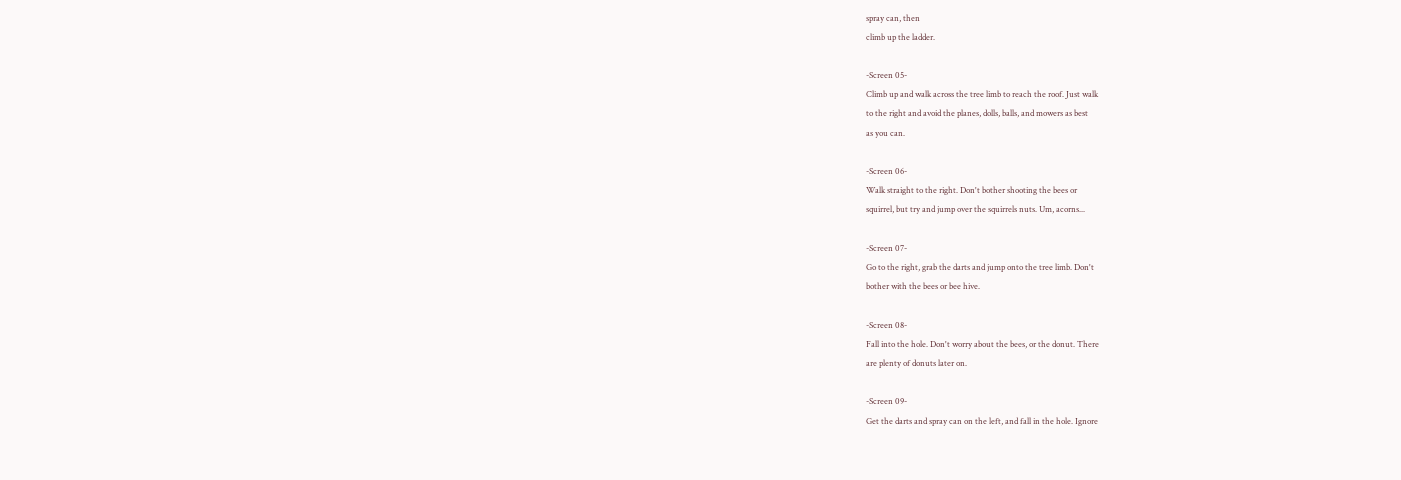spray can, then
climb up the ladder.

-Screen 05-
Climb up and walk across the tree limb to reach the roof. Just walk
to the right and avoid the planes, dolls, balls, and mowers as best
as you can.

-Screen 06-
Walk straight to the right. Don't bother shooting the bees or
squirrel, but try and jump over the squirrels nuts. Um, acorns...

-Screen 07-
Go to the right, grab the darts and jump onto the tree limb. Don't
bother with the bees or bee hive.

-Screen 08-
Fall into the hole. Don't worry about the bees, or the donut. There
are plenty of donuts later on.

-Screen 09-
Get the darts and spray can on the left, and fall in the hole. Ignore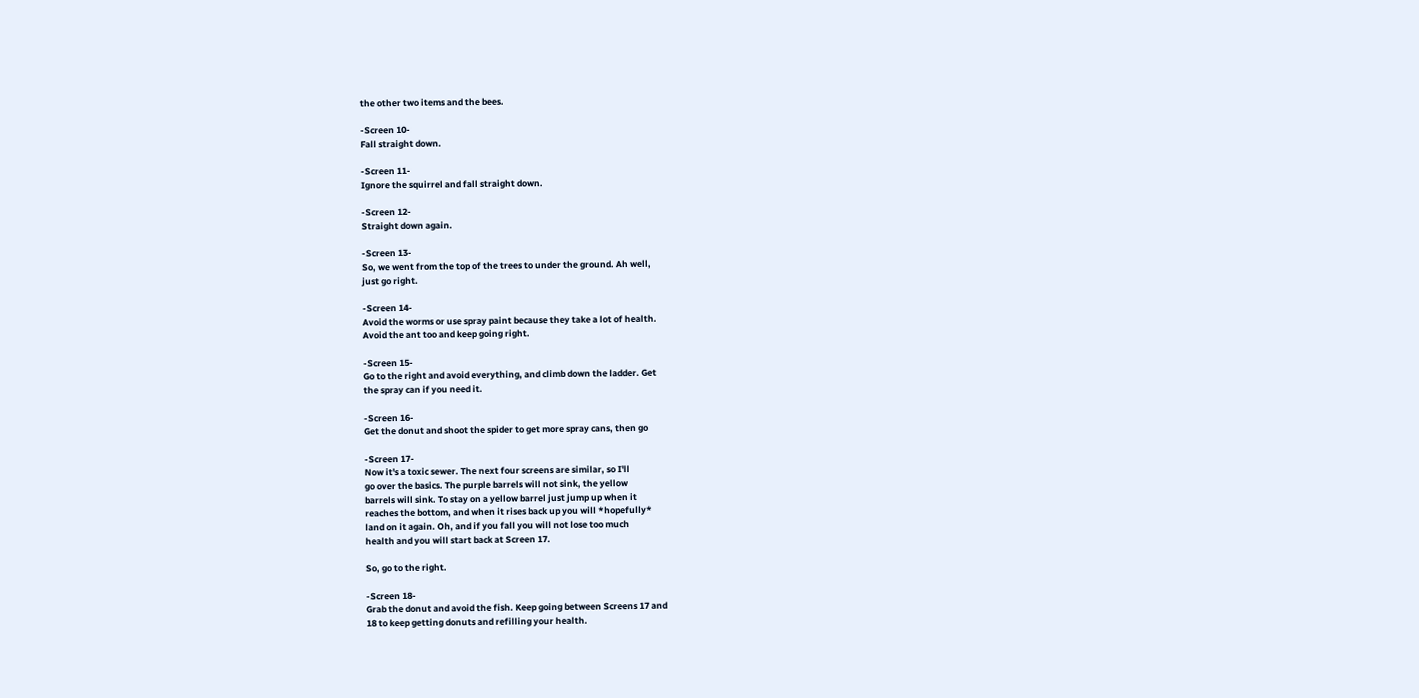the other two items and the bees.

-Screen 10-
Fall straight down.

-Screen 11-
Ignore the squirrel and fall straight down.

-Screen 12-
Straight down again.

-Screen 13-
So, we went from the top of the trees to under the ground. Ah well,
just go right.

-Screen 14-
Avoid the worms or use spray paint because they take a lot of health.
Avoid the ant too and keep going right.

-Screen 15-
Go to the right and avoid everything, and climb down the ladder. Get
the spray can if you need it.

-Screen 16-
Get the donut and shoot the spider to get more spray cans, then go

-Screen 17-
Now it's a toxic sewer. The next four screens are similar, so I'll
go over the basics. The purple barrels will not sink, the yellow
barrels will sink. To stay on a yellow barrel just jump up when it
reaches the bottom, and when it rises back up you will *hopefully*
land on it again. Oh, and if you fall you will not lose too much
health and you will start back at Screen 17.

So, go to the right.

-Screen 18-
Grab the donut and avoid the fish. Keep going between Screens 17 and
18 to keep getting donuts and refilling your health.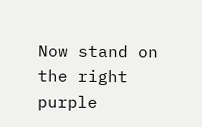Now stand on the right purple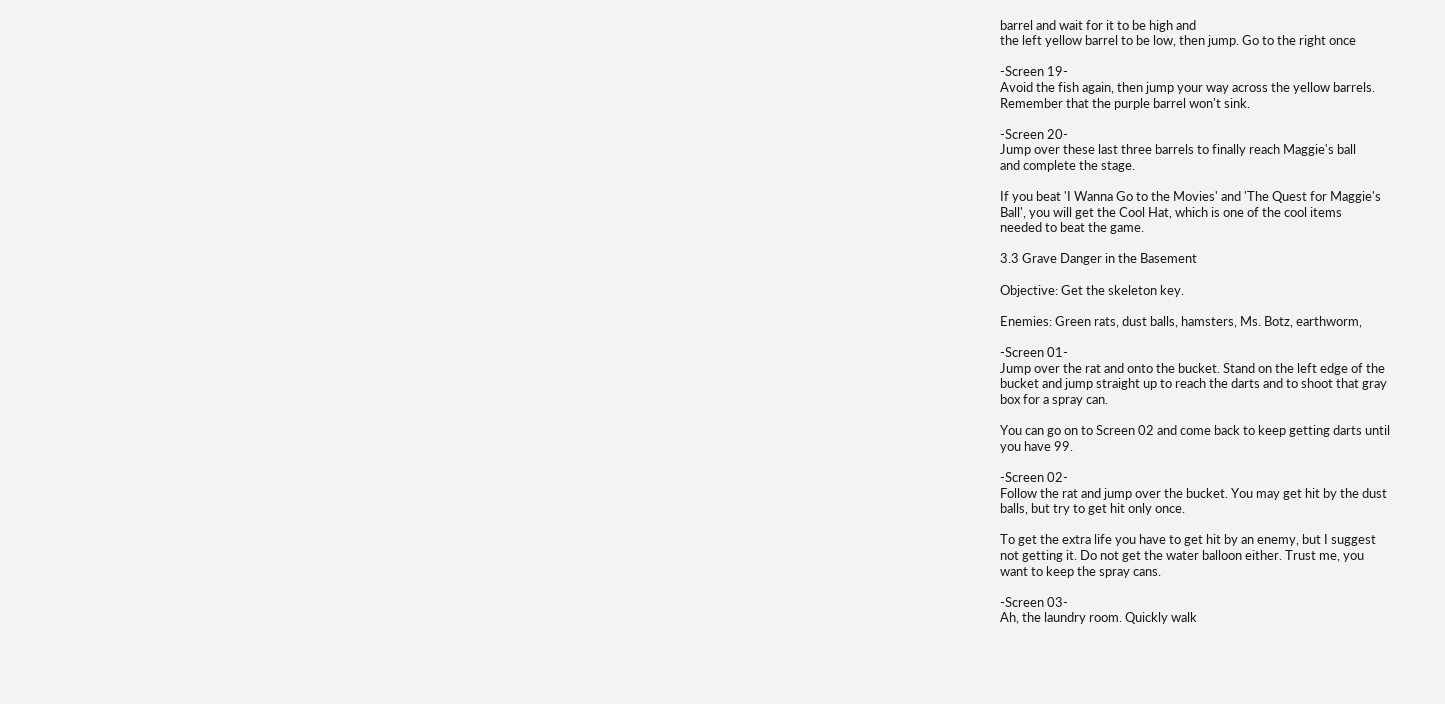barrel and wait for it to be high and
the left yellow barrel to be low, then jump. Go to the right once

-Screen 19-
Avoid the fish again, then jump your way across the yellow barrels.
Remember that the purple barrel won't sink.

-Screen 20-
Jump over these last three barrels to finally reach Maggie's ball
and complete the stage.

If you beat 'I Wanna Go to the Movies' and 'The Quest for Maggie's
Ball', you will get the Cool Hat, which is one of the cool items
needed to beat the game.

3.3 Grave Danger in the Basement

Objective: Get the skeleton key.

Enemies: Green rats, dust balls, hamsters, Ms. Botz, earthworm,

-Screen 01-
Jump over the rat and onto the bucket. Stand on the left edge of the
bucket and jump straight up to reach the darts and to shoot that gray
box for a spray can.

You can go on to Screen 02 and come back to keep getting darts until
you have 99.

-Screen 02-
Follow the rat and jump over the bucket. You may get hit by the dust
balls, but try to get hit only once.

To get the extra life you have to get hit by an enemy, but I suggest
not getting it. Do not get the water balloon either. Trust me, you
want to keep the spray cans.

-Screen 03-
Ah, the laundry room. Quickly walk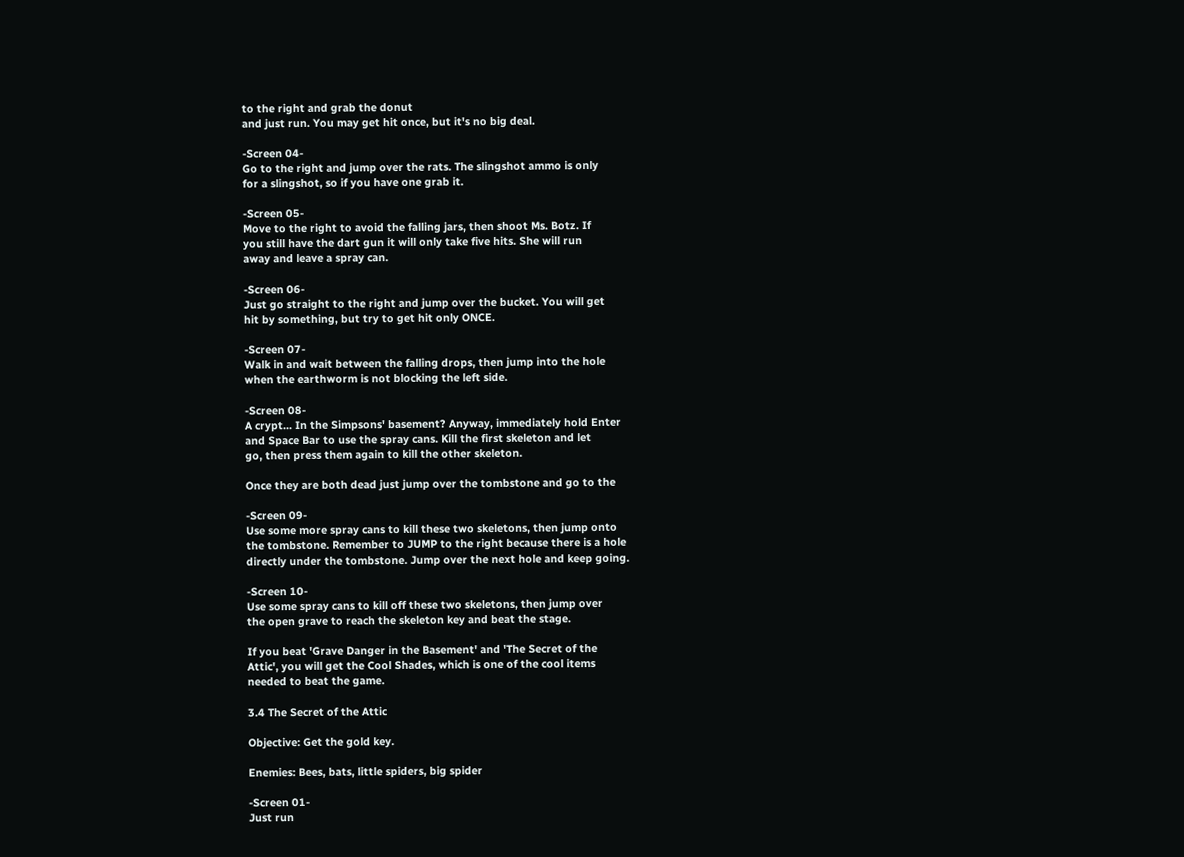to the right and grab the donut
and just run. You may get hit once, but it's no big deal.

-Screen 04-
Go to the right and jump over the rats. The slingshot ammo is only
for a slingshot, so if you have one grab it.

-Screen 05-
Move to the right to avoid the falling jars, then shoot Ms. Botz. If
you still have the dart gun it will only take five hits. She will run
away and leave a spray can.

-Screen 06-
Just go straight to the right and jump over the bucket. You will get
hit by something, but try to get hit only ONCE.

-Screen 07-
Walk in and wait between the falling drops, then jump into the hole
when the earthworm is not blocking the left side.

-Screen 08-
A crypt... In the Simpsons' basement? Anyway, immediately hold Enter
and Space Bar to use the spray cans. Kill the first skeleton and let
go, then press them again to kill the other skeleton.

Once they are both dead just jump over the tombstone and go to the

-Screen 09-
Use some more spray cans to kill these two skeletons, then jump onto
the tombstone. Remember to JUMP to the right because there is a hole
directly under the tombstone. Jump over the next hole and keep going.

-Screen 10-
Use some spray cans to kill off these two skeletons, then jump over
the open grave to reach the skeleton key and beat the stage.

If you beat 'Grave Danger in the Basement' and 'The Secret of the
Attic', you will get the Cool Shades, which is one of the cool items
needed to beat the game.

3.4 The Secret of the Attic

Objective: Get the gold key.

Enemies: Bees, bats, little spiders, big spider

-Screen 01-
Just run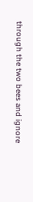through the two bees and ignore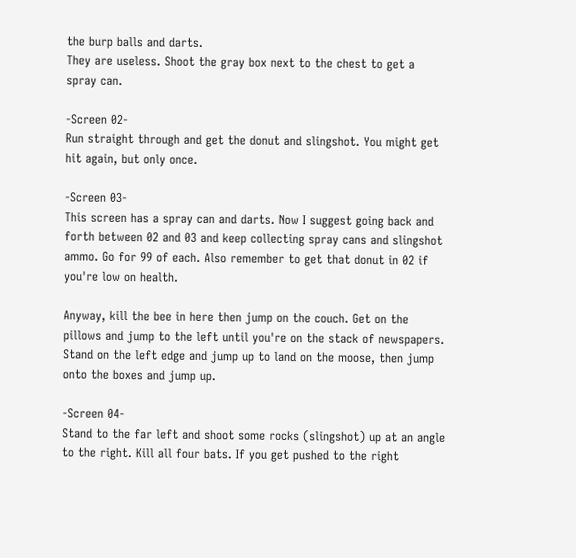the burp balls and darts.
They are useless. Shoot the gray box next to the chest to get a
spray can.

-Screen 02-
Run straight through and get the donut and slingshot. You might get
hit again, but only once.

-Screen 03-
This screen has a spray can and darts. Now I suggest going back and
forth between 02 and 03 and keep collecting spray cans and slingshot
ammo. Go for 99 of each. Also remember to get that donut in 02 if
you're low on health.

Anyway, kill the bee in here then jump on the couch. Get on the
pillows and jump to the left until you're on the stack of newspapers.
Stand on the left edge and jump up to land on the moose, then jump
onto the boxes and jump up.

-Screen 04-
Stand to the far left and shoot some rocks (slingshot) up at an angle
to the right. Kill all four bats. If you get pushed to the right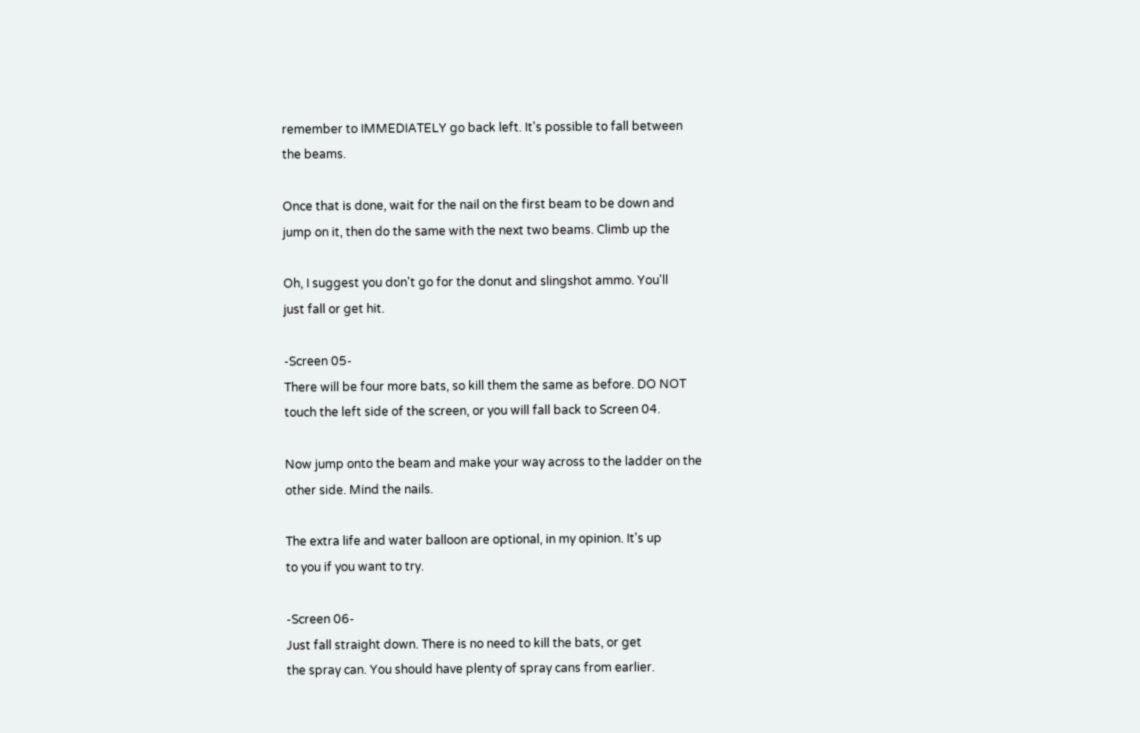remember to IMMEDIATELY go back left. It's possible to fall between
the beams.

Once that is done, wait for the nail on the first beam to be down and
jump on it, then do the same with the next two beams. Climb up the

Oh, I suggest you don't go for the donut and slingshot ammo. You'll
just fall or get hit.

-Screen 05-
There will be four more bats, so kill them the same as before. DO NOT
touch the left side of the screen, or you will fall back to Screen 04.

Now jump onto the beam and make your way across to the ladder on the
other side. Mind the nails.

The extra life and water balloon are optional, in my opinion. It's up
to you if you want to try.

-Screen 06-
Just fall straight down. There is no need to kill the bats, or get
the spray can. You should have plenty of spray cans from earlier.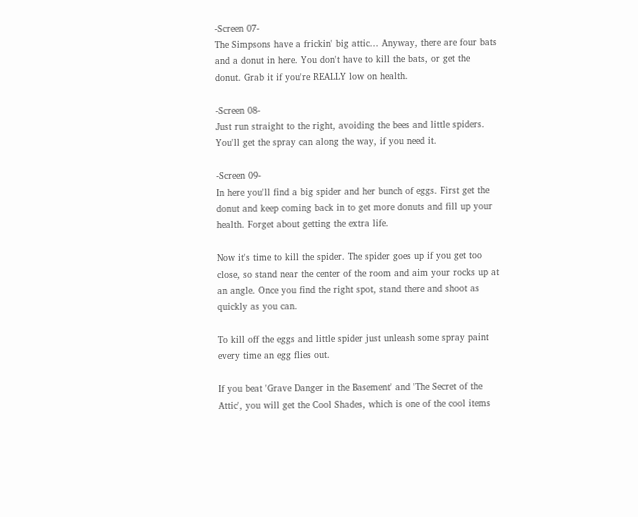-Screen 07-
The Simpsons have a frickin' big attic... Anyway, there are four bats
and a donut in here. You don't have to kill the bats, or get the
donut. Grab it if you're REALLY low on health.

-Screen 08-
Just run straight to the right, avoiding the bees and little spiders.
You'll get the spray can along the way, if you need it.

-Screen 09-
In here you'll find a big spider and her bunch of eggs. First get the
donut and keep coming back in to get more donuts and fill up your
health. Forget about getting the extra life.

Now it's time to kill the spider. The spider goes up if you get too
close, so stand near the center of the room and aim your rocks up at
an angle. Once you find the right spot, stand there and shoot as
quickly as you can.

To kill off the eggs and little spider just unleash some spray paint
every time an egg flies out.

If you beat 'Grave Danger in the Basement' and 'The Secret of the
Attic', you will get the Cool Shades, which is one of the cool items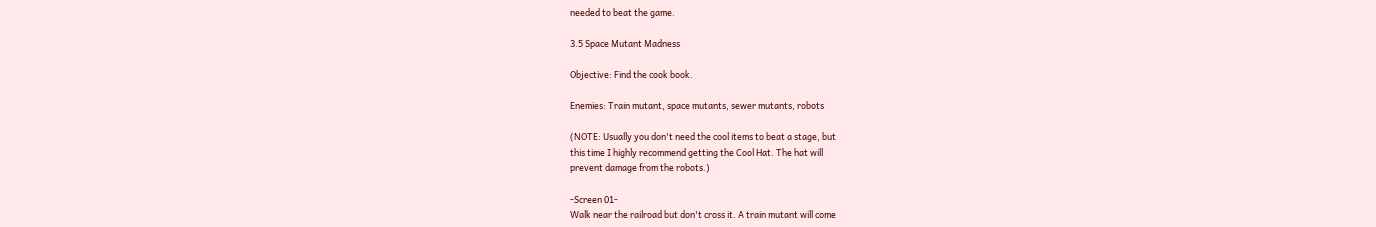needed to beat the game.

3.5 Space Mutant Madness

Objective: Find the cook book.

Enemies: Train mutant, space mutants, sewer mutants, robots

(NOTE: Usually you don't need the cool items to beat a stage, but
this time I highly recommend getting the Cool Hat. The hat will
prevent damage from the robots.)

-Screen 01-
Walk near the railroad but don't cross it. A train mutant will come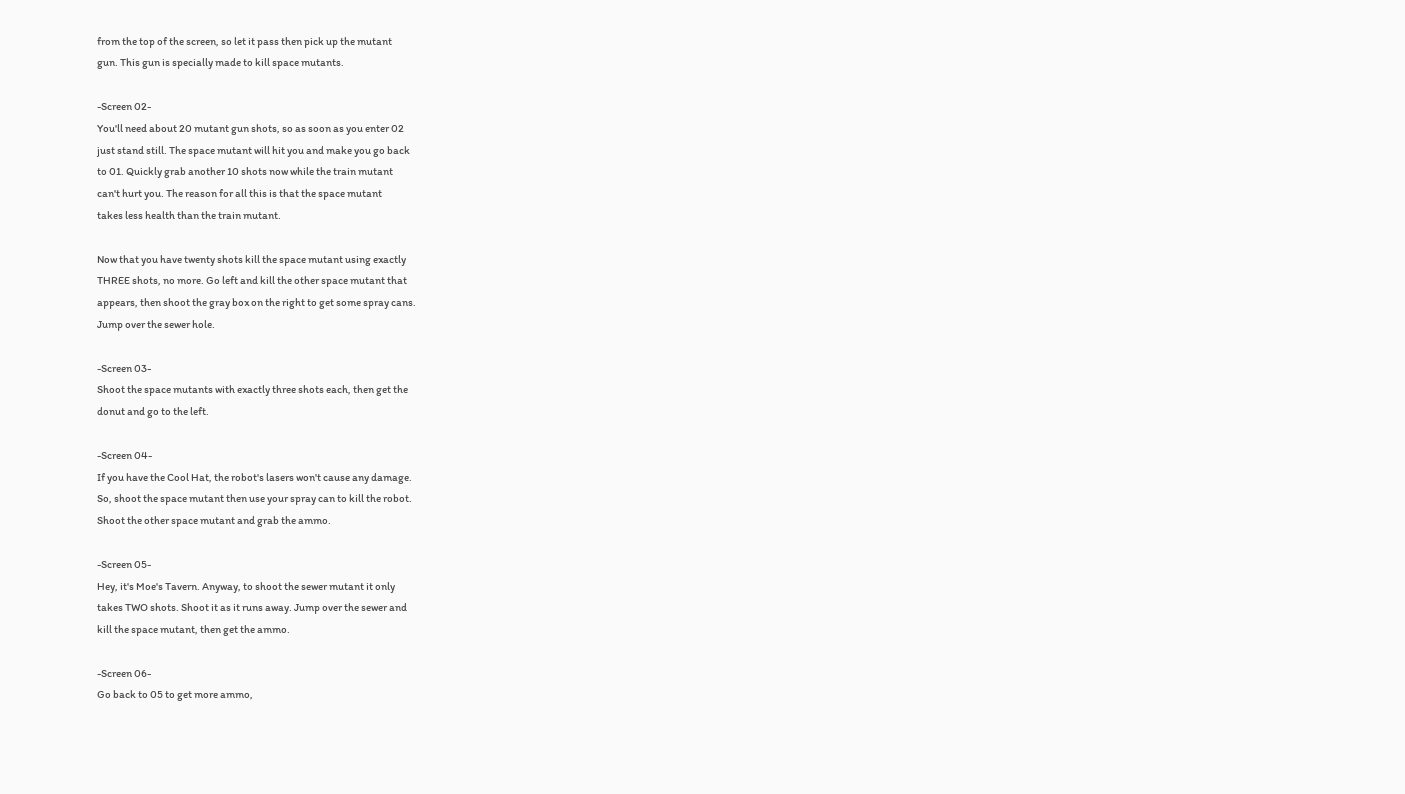from the top of the screen, so let it pass then pick up the mutant
gun. This gun is specially made to kill space mutants.

-Screen 02-
You'll need about 20 mutant gun shots, so as soon as you enter 02
just stand still. The space mutant will hit you and make you go back
to 01. Quickly grab another 10 shots now while the train mutant
can't hurt you. The reason for all this is that the space mutant
takes less health than the train mutant.

Now that you have twenty shots kill the space mutant using exactly
THREE shots, no more. Go left and kill the other space mutant that
appears, then shoot the gray box on the right to get some spray cans.
Jump over the sewer hole.

-Screen 03-
Shoot the space mutants with exactly three shots each, then get the
donut and go to the left.

-Screen 04-
If you have the Cool Hat, the robot's lasers won't cause any damage.
So, shoot the space mutant then use your spray can to kill the robot.
Shoot the other space mutant and grab the ammo.

-Screen 05-
Hey, it's Moe's Tavern. Anyway, to shoot the sewer mutant it only
takes TWO shots. Shoot it as it runs away. Jump over the sewer and
kill the space mutant, then get the ammo.

-Screen 06-
Go back to 05 to get more ammo,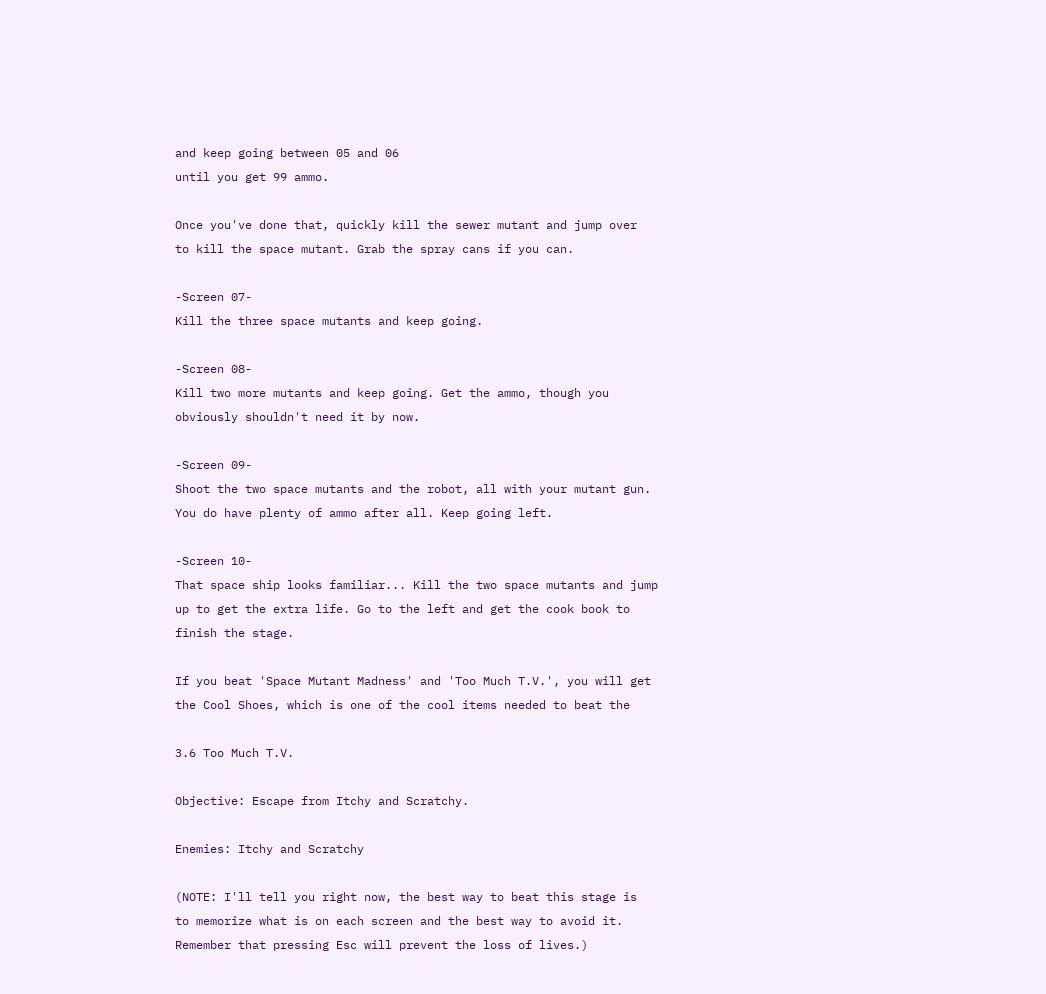and keep going between 05 and 06
until you get 99 ammo.

Once you've done that, quickly kill the sewer mutant and jump over
to kill the space mutant. Grab the spray cans if you can.

-Screen 07-
Kill the three space mutants and keep going.

-Screen 08-
Kill two more mutants and keep going. Get the ammo, though you
obviously shouldn't need it by now.

-Screen 09-
Shoot the two space mutants and the robot, all with your mutant gun.
You do have plenty of ammo after all. Keep going left.

-Screen 10-
That space ship looks familiar... Kill the two space mutants and jump
up to get the extra life. Go to the left and get the cook book to
finish the stage.

If you beat 'Space Mutant Madness' and 'Too Much T.V.', you will get
the Cool Shoes, which is one of the cool items needed to beat the

3.6 Too Much T.V.

Objective: Escape from Itchy and Scratchy.

Enemies: Itchy and Scratchy

(NOTE: I'll tell you right now, the best way to beat this stage is
to memorize what is on each screen and the best way to avoid it.
Remember that pressing Esc will prevent the loss of lives.)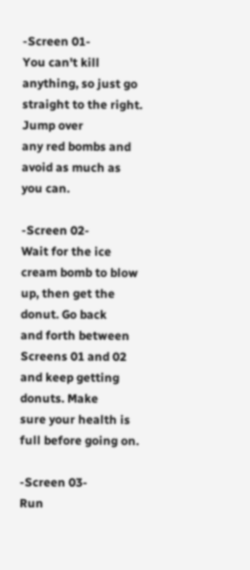-Screen 01-
You can't kill anything, so just go straight to the right. Jump over
any red bombs and avoid as much as you can.

-Screen 02-
Wait for the ice cream bomb to blow up, then get the donut. Go back
and forth between Screens 01 and 02 and keep getting donuts. Make
sure your health is full before going on.

-Screen 03-
Run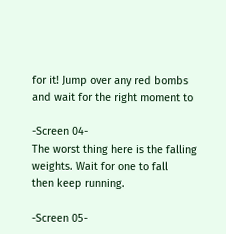for it! Jump over any red bombs and wait for the right moment to

-Screen 04-
The worst thing here is the falling weights. Wait for one to fall
then keep running.

-Screen 05-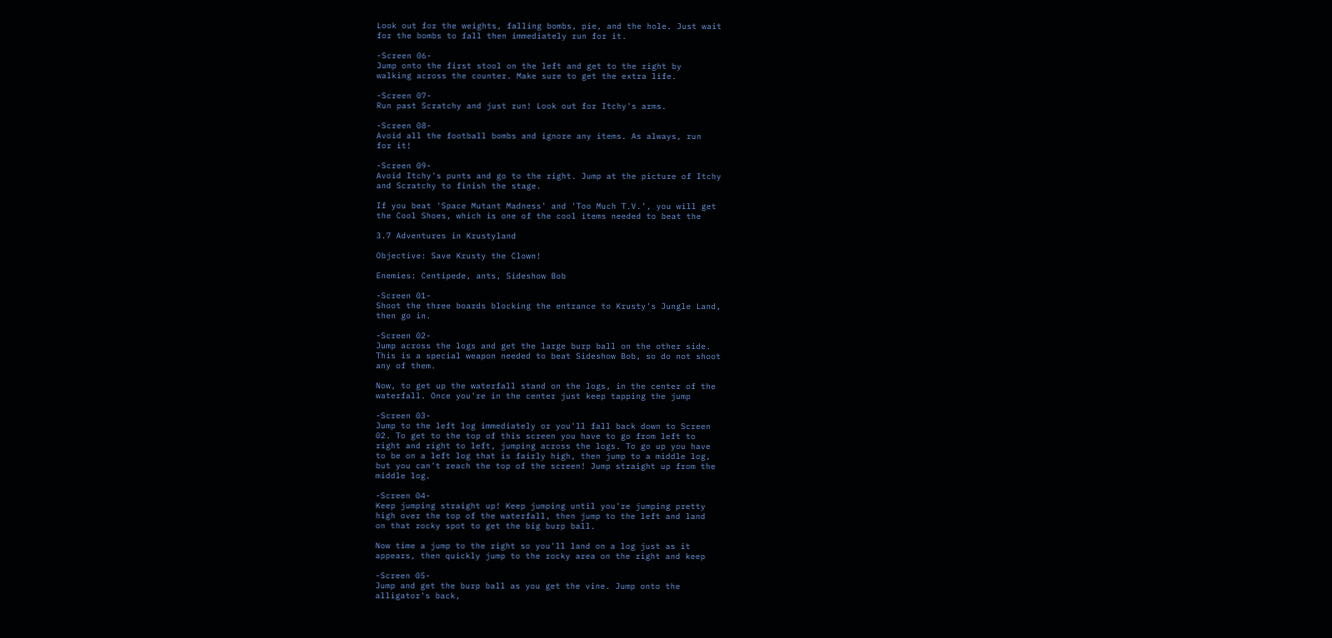Look out for the weights, falling bombs, pie, and the hole. Just wait
for the bombs to fall then immediately run for it.

-Screen 06-
Jump onto the first stool on the left and get to the right by
walking across the counter. Make sure to get the extra life.

-Screen 07-
Run past Scratchy and just run! Look out for Itchy's arms.

-Screen 08-
Avoid all the football bombs and ignore any items. As always, run
for it!

-Screen 09-
Avoid Itchy's punts and go to the right. Jump at the picture of Itchy
and Scratchy to finish the stage.

If you beat 'Space Mutant Madness' and 'Too Much T.V.', you will get
the Cool Shoes, which is one of the cool items needed to beat the

3.7 Adventures in Krustyland

Objective: Save Krusty the Clown!

Enemies: Centipede, ants, Sideshow Bob

-Screen 01-
Shoot the three boards blocking the entrance to Krusty's Jungle Land,
then go in.

-Screen 02-
Jump across the logs and get the large burp ball on the other side.
This is a special weapon needed to beat Sideshow Bob, so do not shoot
any of them.

Now, to get up the waterfall stand on the logs, in the center of the
waterfall. Once you're in the center just keep tapping the jump

-Screen 03-
Jump to the left log immediately or you'll fall back down to Screen
02. To get to the top of this screen you have to go from left to
right and right to left, jumping across the logs. To go up you have
to be on a left log that is fairly high, then jump to a middle log,
but you can't reach the top of the screen! Jump straight up from the
middle log.

-Screen 04-
Keep jumping straight up! Keep jumping until you're jumping pretty
high over the top of the waterfall, then jump to the left and land
on that rocky spot to get the big burp ball.

Now time a jump to the right so you'll land on a log just as it
appears, then quickly jump to the rocky area on the right and keep

-Screen 05-
Jump and get the burp ball as you get the vine. Jump onto the
alligator's back,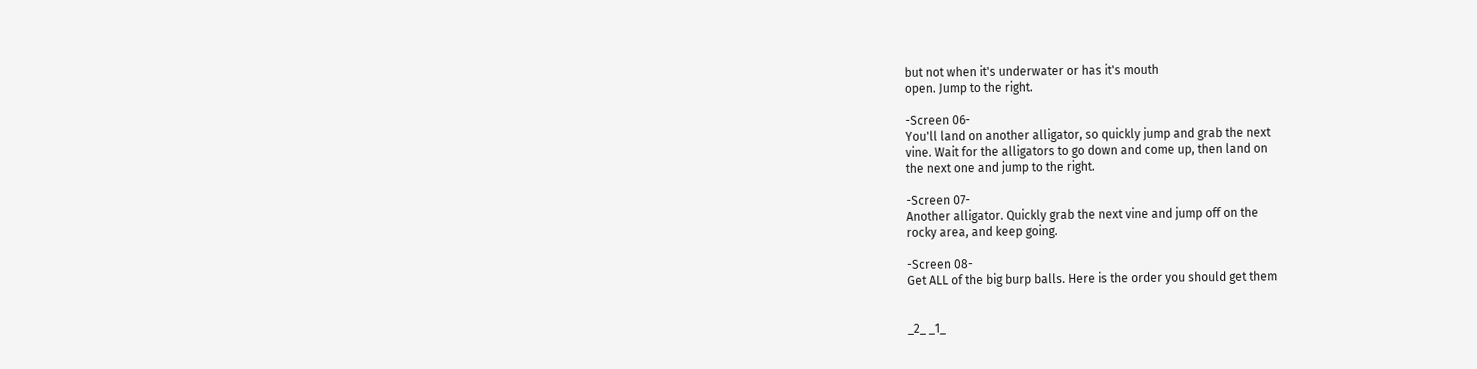but not when it's underwater or has it's mouth
open. Jump to the right.

-Screen 06-
You'll land on another alligator, so quickly jump and grab the next
vine. Wait for the alligators to go down and come up, then land on
the next one and jump to the right.

-Screen 07-
Another alligator. Quickly grab the next vine and jump off on the
rocky area, and keep going.

-Screen 08-
Get ALL of the big burp balls. Here is the order you should get them


_2_ _1_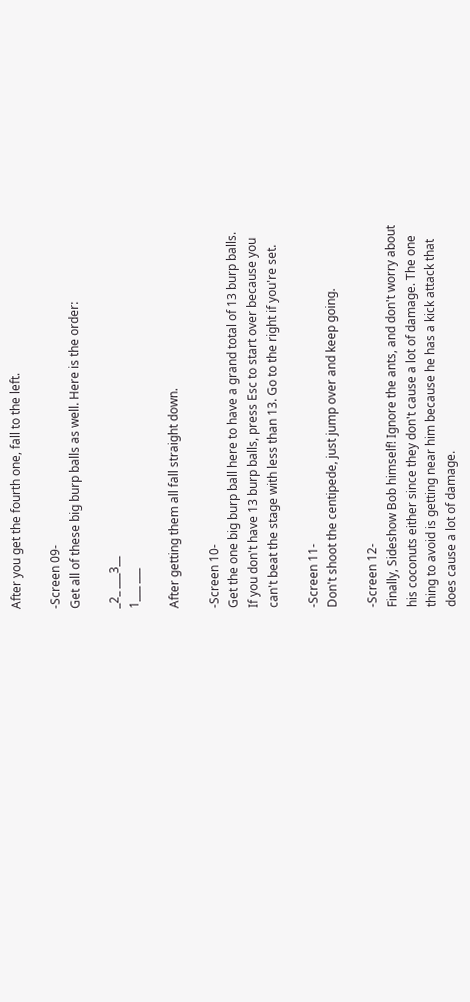After you get the fourth one, fall to the left.

-Screen 09-
Get all of these big burp balls as well. Here is the order:

_2_ ___3__
1___ ___

After getting them all fall straight down.

-Screen 10-
Get the one big burp ball here to have a grand total of 13 burp balls.
If you don't have 13 burp balls, press Esc to start over because you
can't beat the stage with less than 13. Go to the right if you're set.

-Screen 11-
Don't shoot the centipede, just jump over and keep going.

-Screen 12-
Finally, Sideshow Bob himself! Ignore the ants, and don't worry about
his coconuts either since they don't cause a lot of damage. The one
thing to avoid is getting near him because he has a kick attack that
does cause a lot of damage.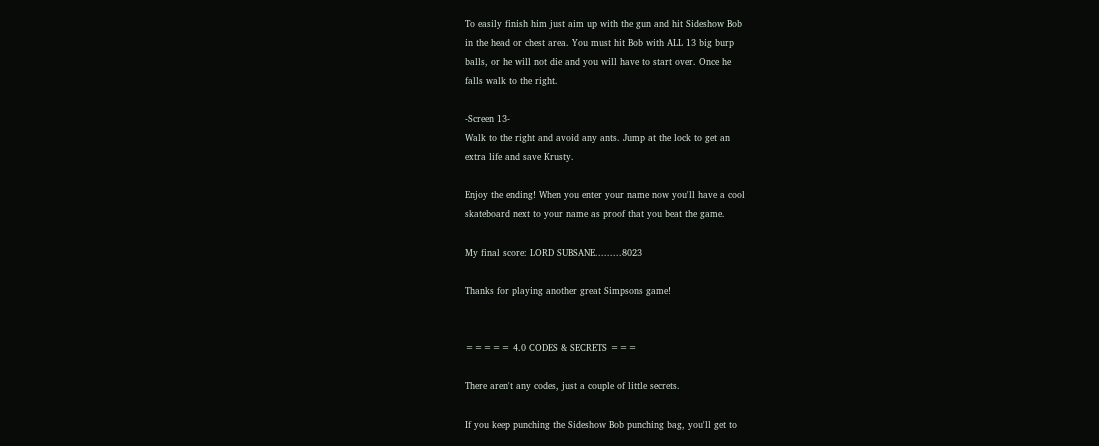To easily finish him just aim up with the gun and hit Sideshow Bob
in the head or chest area. You must hit Bob with ALL 13 big burp
balls, or he will not die and you will have to start over. Once he
falls walk to the right.

-Screen 13-
Walk to the right and avoid any ants. Jump at the lock to get an
extra life and save Krusty.

Enjoy the ending! When you enter your name now you'll have a cool
skateboard next to your name as proof that you beat the game.

My final score: LORD SUBSANE.........8023

Thanks for playing another great Simpsons game!


===== 4.0 CODES & SECRETS ===

There aren't any codes, just a couple of little secrets.

If you keep punching the Sideshow Bob punching bag, you'll get to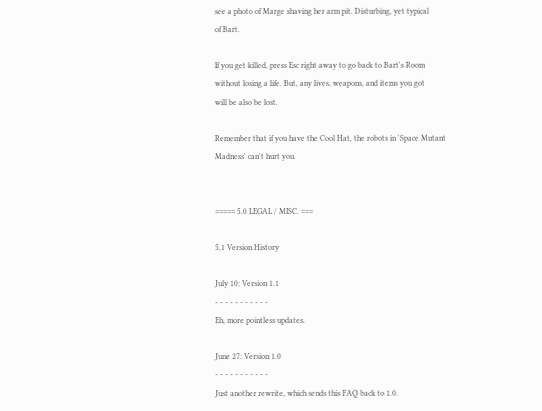see a photo of Marge shaving her arm pit. Disturbing, yet typical
of Bart.

If you get killed, press Esc right away to go back to Bart's Room
without losing a life. But, any lives, weapons, and items you got
will be also be lost.

Remember that if you have the Cool Hat, the robots in 'Space Mutant
Madness' can't hurt you.


===== 5.0 LEGAL / MISC. ===

5.1 Version History

July 10: Version 1.1
- - - - - - - - - - -
Eh, more pointless updates.

June 27: Version 1.0
- - - - - - - - - - -
Just another rewrite, which sends this FAQ back to 1.0.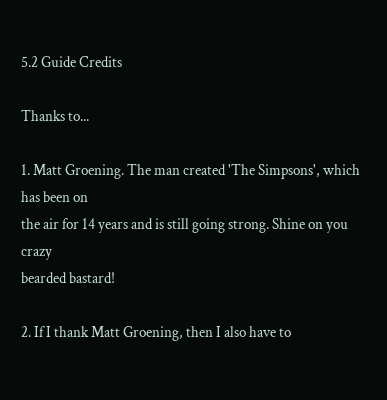5.2 Guide Credits

Thanks to...

1. Matt Groening. The man created 'The Simpsons', which has been on
the air for 14 years and is still going strong. Shine on you crazy
bearded bastard!

2. If I thank Matt Groening, then I also have to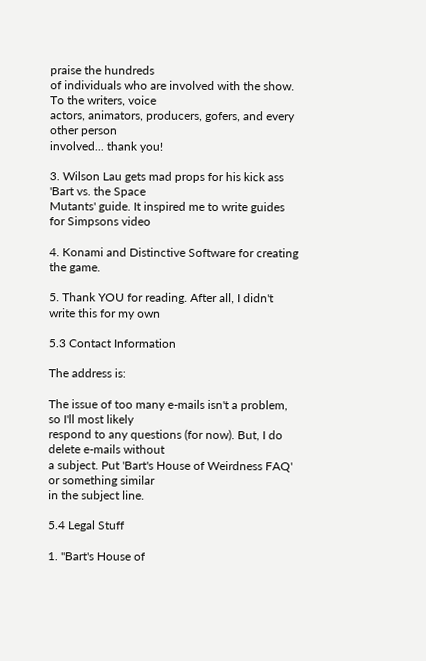praise the hundreds
of individuals who are involved with the show. To the writers, voice
actors, animators, producers, gofers, and every other person
involved... thank you!

3. Wilson Lau gets mad props for his kick ass 'Bart vs. the Space
Mutants' guide. It inspired me to write guides for Simpsons video

4. Konami and Distinctive Software for creating the game.

5. Thank YOU for reading. After all, I didn't write this for my own

5.3 Contact Information

The address is:

The issue of too many e-mails isn't a problem, so I'll most likely
respond to any questions (for now). But, I do delete e-mails without
a subject. Put 'Bart's House of Weirdness FAQ' or something similar
in the subject line.

5.4 Legal Stuff

1. "Bart's House of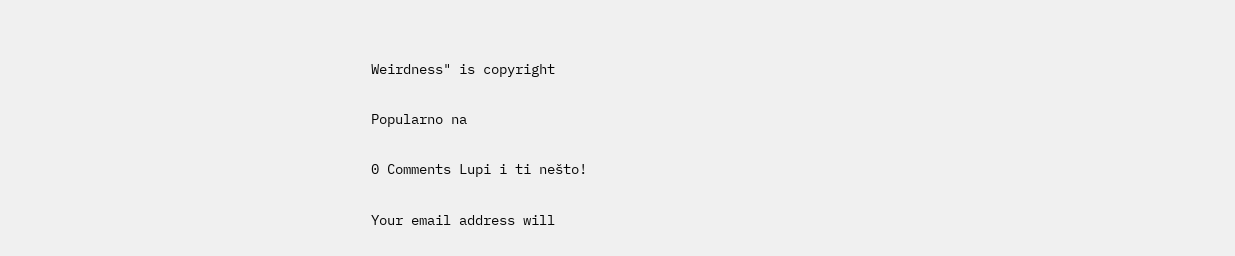Weirdness" is copyright

Popularno na

0 Comments Lupi i ti nešto!

Your email address will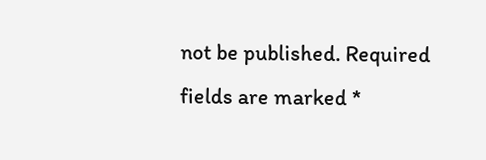not be published. Required fields are marked *